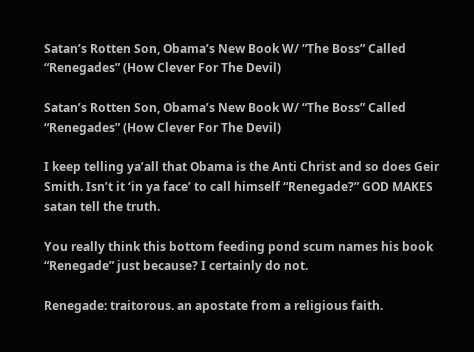Satan’s Rotten Son, Obama’s New Book W/ “The Boss” Called “Renegades” (How Clever For The Devil)

Satan’s Rotten Son, Obama’s New Book W/ “The Boss” Called “Renegades” (How Clever For The Devil)

I keep telling ya’all that Obama is the Anti Christ and so does Geir Smith. Isn’t it ‘in ya face’ to call himself “Renegade?” GOD MAKES satan tell the truth.

You really think this bottom feeding pond scum names his book “Renegade” just because? I certainly do not.

Renegade: traitorous. an apostate from a religious faith.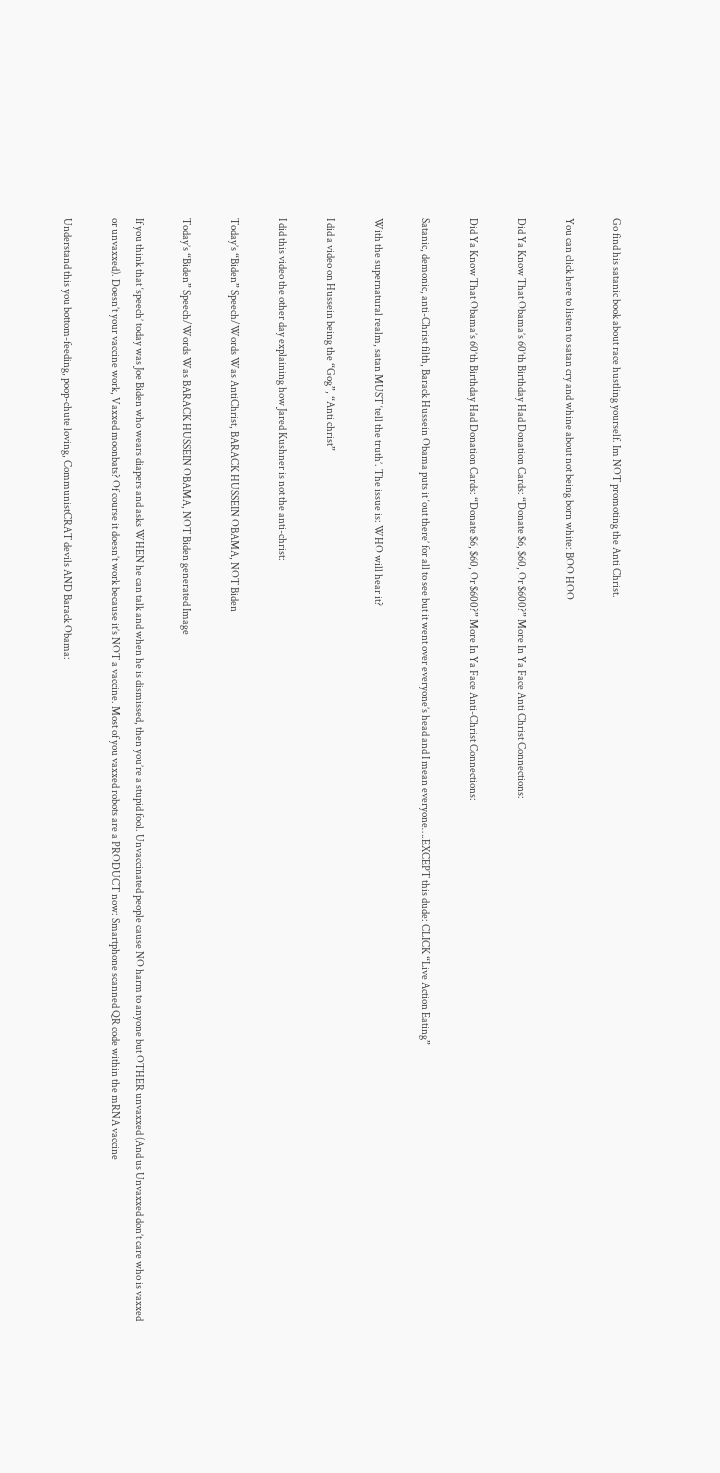Go find his satanic book about race hustling yourself. Im NOT promoting the Anti Christ.

You can click here to listen to satan cry and whine about not being born white: BOO HOO

Did Ya Know That Obama’s 60’th Birthday Had Donation Cards: “Donate $6, $60, Or $600?” More In Ya Face Anti Christ Connections:

Did Ya Know That Obama’s 60’th Birthday Had Donation Cards: “Donate $6, $60, Or $600?” More In Ya Face Anti-Christ Connections:

Satanic, demonic, anti-Christ filth, Barack Hussein Obama puts it ‘out there’ for all to see but it went over everyone’s head and I mean everyone….EXCEPT this dude: CLICK “Live Action Eating”

With the supernatural realm, satan MUST ‘tell the truth’. The issue is: WHO will hear it?

I did a video on Hussein being the “Gog”, “Anti christ”

I did this video the other day explaining how Jared Kushner is not the anti-christ:

Today’s “Biden” Speech/Words Was AntiChrist, BARACK HUSSEIN OBAMA, NOT Biden

Today’s “Biden” Speech/Words Was BARACK HUSSEIN OBAMA, NOT Biden generated Image

If you think that ‘speech’ today was Joe Biden who wears diapers and asks WHEN he can talk and when he is dismissed, then you’re a stupid fool. Unvaccinated people cause NO harm to anyone but OTHER unvaxxed (And us Unvaxxed don’t care who is vaxxed or unvaxxed). Doesn’t your vaccine work, Vaxxed moonbats? Of course it doesn’t work because it’s NOT a vaccine. Most of you vaxxed robots are a PRODUCT now: Smartphone scanned QR code within the mRNA vaccine

Understand this you bottom-feeding, poop-chute loving, CommunistCRAT devils AND Barack Obama: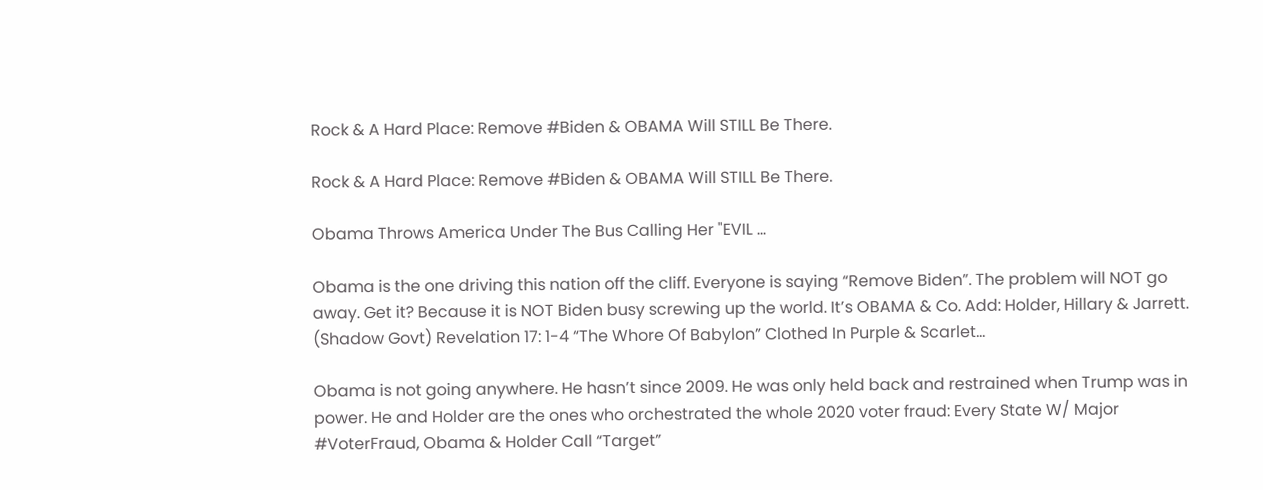Rock & A Hard Place: Remove #Biden & OBAMA Will STILL Be There.

Rock & A Hard Place: Remove #Biden & OBAMA Will STILL Be There.

Obama Throws America Under The Bus Calling Her "EVIL ...

Obama is the one driving this nation off the cliff. Everyone is saying “Remove Biden”. The problem will NOT go away. Get it? Because it is NOT Biden busy screwing up the world. It’s OBAMA & Co. Add: Holder, Hillary & Jarrett. (Shadow Govt) Revelation 17: 1-4 “The Whore Of Babylon” Clothed In Purple & Scarlet…

Obama is not going anywhere. He hasn’t since 2009. He was only held back and restrained when Trump was in power. He and Holder are the ones who orchestrated the whole 2020 voter fraud: Every State W/ Major #VoterFraud, Obama & Holder Call “Target”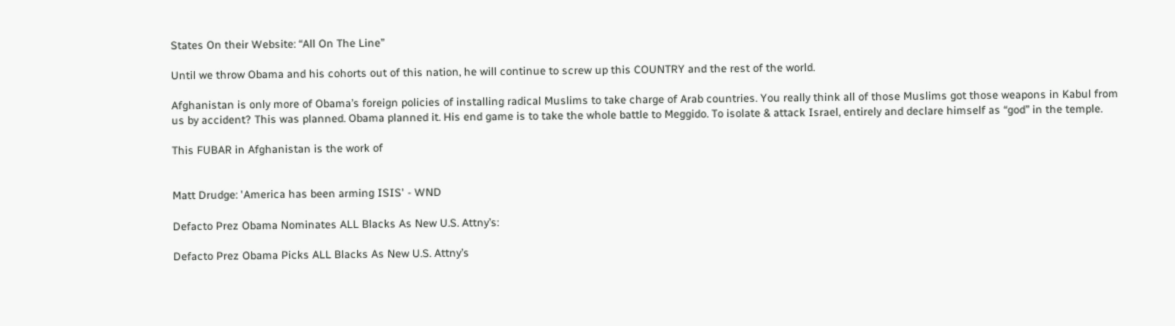States On their Website: “All On The Line”

Until we throw Obama and his cohorts out of this nation, he will continue to screw up this COUNTRY and the rest of the world.

Afghanistan is only more of Obama’s foreign policies of installing radical Muslims to take charge of Arab countries. You really think all of those Muslims got those weapons in Kabul from us by accident? This was planned. Obama planned it. His end game is to take the whole battle to Meggido. To isolate & attack Israel, entirely and declare himself as “god” in the temple.

This FUBAR in Afghanistan is the work of


Matt Drudge: 'America has been arming ISIS' - WND

Defacto Prez Obama Nominates ALL Blacks As New U.S. Attny’s:

Defacto Prez Obama Picks ALL Blacks As New U.S. Attny’s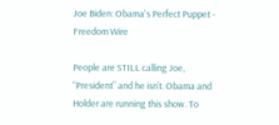Joe Biden: Obama's Perfect Puppet - Freedom Wire

People are STILL calling Joe, “President” and he isn’t. Obama and Holder are running this show. To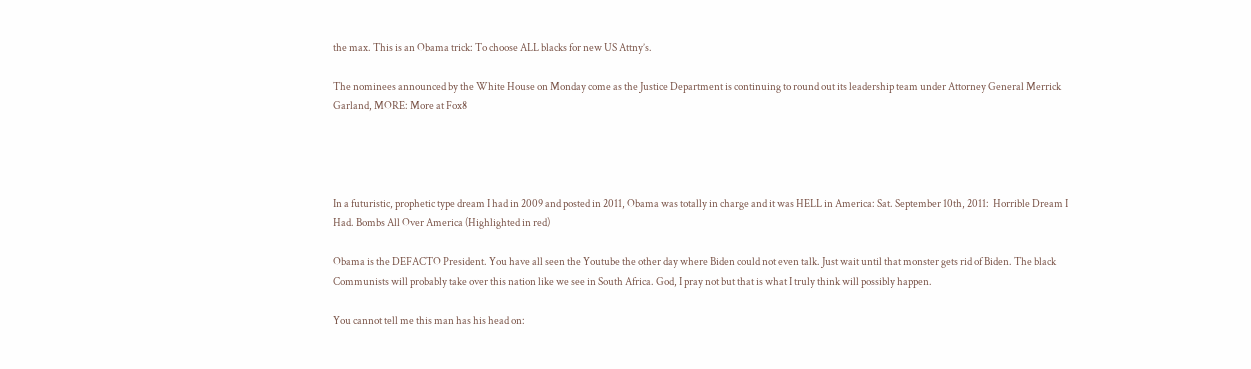the max. This is an Obama trick: To choose ALL blacks for new US Attny’s.

The nominees announced by the White House on Monday come as the Justice Department is continuing to round out its leadership team under Attorney General Merrick Garland, MORE: More at Fox8




In a futuristic, prophetic type dream I had in 2009 and posted in 2011, Obama was totally in charge and it was HELL in America: Sat. September 10th, 2011:  Horrible Dream I Had. Bombs All Over America (Highlighted in red)

Obama is the DEFACTO President. You have all seen the Youtube the other day where Biden could not even talk. Just wait until that monster gets rid of Biden. The black Communists will probably take over this nation like we see in South Africa. God, I pray not but that is what I truly think will possibly happen.

You cannot tell me this man has his head on: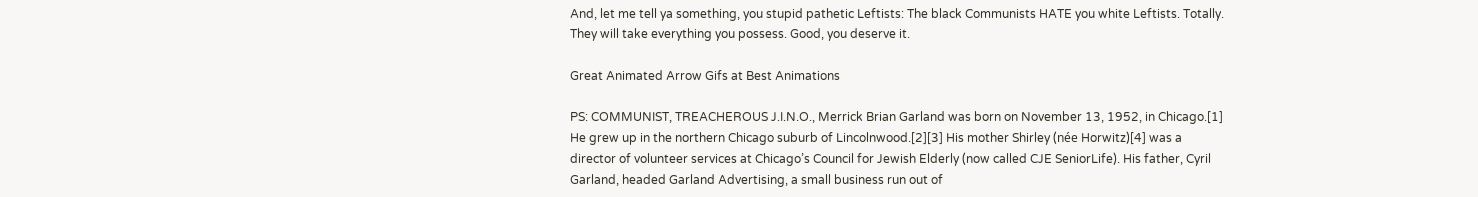And, let me tell ya something, you stupid pathetic Leftists: The black Communists HATE you white Leftists. Totally. They will take everything you possess. Good, you deserve it.

Great Animated Arrow Gifs at Best Animations

PS: COMMUNIST, TREACHEROUS J.I.N.O., Merrick Brian Garland was born on November 13, 1952, in Chicago.[1] He grew up in the northern Chicago suburb of Lincolnwood.[2][3] His mother Shirley (née Horwitz)[4] was a director of volunteer services at Chicago’s Council for Jewish Elderly (now called CJE SeniorLife). His father, Cyril Garland, headed Garland Advertising, a small business run out of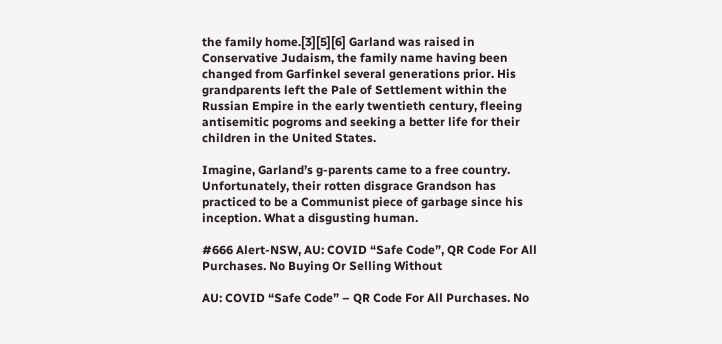the family home.[3][5][6] Garland was raised in Conservative Judaism, the family name having been changed from Garfinkel several generations prior. His grandparents left the Pale of Settlement within the Russian Empire in the early twentieth century, fleeing antisemitic pogroms and seeking a better life for their children in the United States.

Imagine, Garland’s g-parents came to a free country. Unfortunately, their rotten disgrace Grandson has practiced to be a Communist piece of garbage since his inception. What a disgusting human.

#666 Alert-NSW, AU: COVID “Safe Code”, QR Code For All Purchases. No Buying Or Selling Without

AU: COVID “Safe Code” – QR Code For All Purchases. No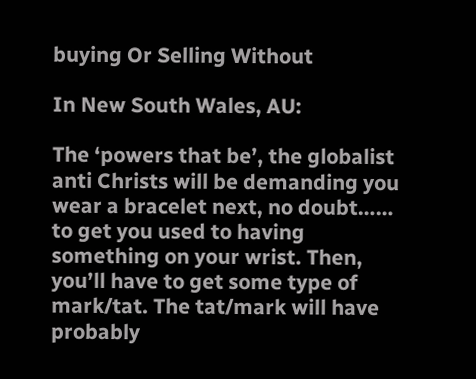buying Or Selling Without

In New South Wales, AU:

The ‘powers that be’, the globalist anti Christs will be demanding you wear a bracelet next, no doubt…… to get you used to having something on your wrist. Then, you’ll have to get some type of mark/tat. The tat/mark will have probably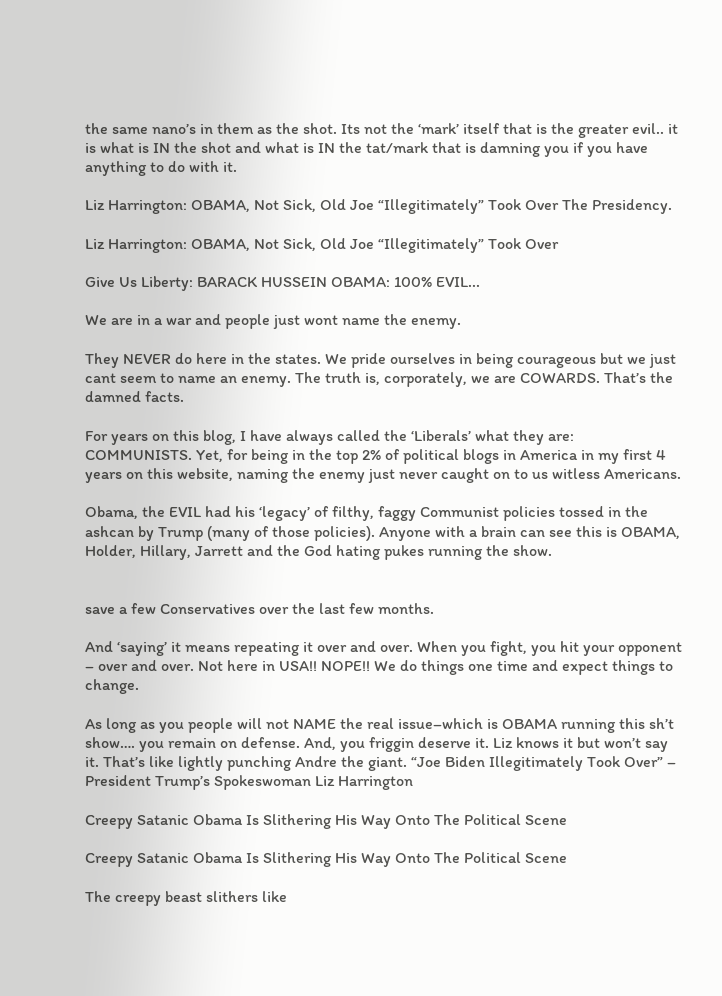the same nano’s in them as the shot. Its not the ‘mark’ itself that is the greater evil.. it is what is IN the shot and what is IN the tat/mark that is damning you if you have anything to do with it.

Liz Harrington: OBAMA, Not Sick, Old Joe “Illegitimately” Took Over The Presidency.

Liz Harrington: OBAMA, Not Sick, Old Joe “Illegitimately” Took Over

Give Us Liberty: BARACK HUSSEIN OBAMA: 100% EVIL...

We are in a war and people just wont name the enemy.

They NEVER do here in the states. We pride ourselves in being courageous but we just cant seem to name an enemy. The truth is, corporately, we are COWARDS. That’s the damned facts.

For years on this blog, I have always called the ‘Liberals’ what they are: COMMUNISTS. Yet, for being in the top 2% of political blogs in America in my first 4 years on this website, naming the enemy just never caught on to us witless Americans.

Obama, the EVIL had his ‘legacy’ of filthy, faggy Communist policies tossed in the ashcan by Trump (many of those policies). Anyone with a brain can see this is OBAMA, Holder, Hillary, Jarrett and the God hating pukes running the show.


save a few Conservatives over the last few months.

And ‘saying’ it means repeating it over and over. When you fight, you hit your opponent – over and over. Not here in USA!! NOPE!! We do things one time and expect things to change.

As long as you people will not NAME the real issue–which is OBAMA running this sh’t show…. you remain on defense. And, you friggin deserve it. Liz knows it but won’t say it. That’s like lightly punching Andre the giant. “Joe Biden Illegitimately Took Over” – President Trump’s Spokeswoman Liz Harrington

Creepy Satanic Obama Is Slithering His Way Onto The Political Scene

Creepy Satanic Obama Is Slithering His Way Onto The Political Scene

The creepy beast slithers like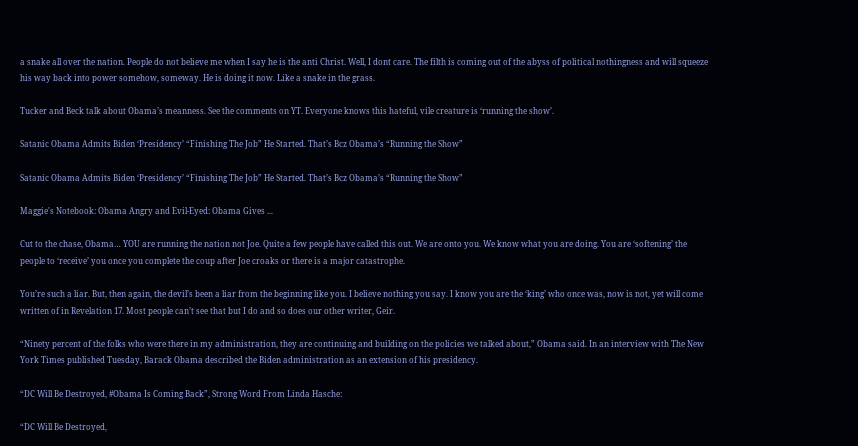a snake all over the nation. People do not believe me when I say he is the anti Christ. Well, I dont care. The filth is coming out of the abyss of political nothingness and will squeeze his way back into power somehow, someway. He is doing it now. Like a snake in the grass.

Tucker and Beck talk about Obama’s meanness. See the comments on YT. Everyone knows this hateful, vile creature is ‘running the show’.

Satanic Obama Admits Biden ‘Presidency’ “Finishing The Job” He Started. That’s Bcz Obama’s “Running the Show”

Satanic Obama Admits Biden ‘Presidency’ “Finishing The Job” He Started. That’s Bcz Obama’s “Running the Show”

Maggie's Notebook: Obama Angry and Evil-Eyed: Obama Gives ...

Cut to the chase, Obama… YOU are running the nation not Joe. Quite a few people have called this out. We are onto you. We know what you are doing. You are ‘softening’ the people to ‘receive’ you once you complete the coup after Joe croaks or there is a major catastrophe.

You’re such a liar. But, then again, the devil’s been a liar from the beginning like you. I believe nothing you say. I know you are the ‘king’ who once was, now is not, yet will come written of in Revelation 17. Most people can’t see that but I do and so does our other writer, Geir.

“Ninety percent of the folks who were there in my administration, they are continuing and building on the policies we talked about,” Obama said. In an interview with The New York Times published Tuesday, Barack Obama described the Biden administration as an extension of his presidency.

“DC Will Be Destroyed, #Obama Is Coming Back”, Strong Word From Linda Hasche:

“DC Will Be Destroyed,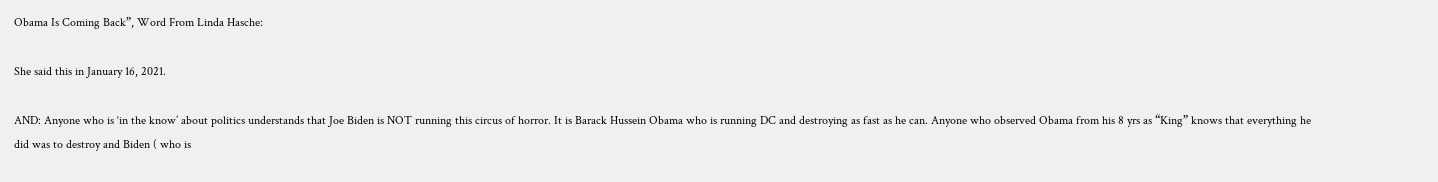Obama Is Coming Back”, Word From Linda Hasche:

She said this in January 16, 2021.

AND: Anyone who is ‘in the know’ about politics understands that Joe Biden is NOT running this circus of horror. It is Barack Hussein Obama who is running DC and destroying as fast as he can. Anyone who observed Obama from his 8 yrs as “King” knows that everything he did was to destroy and Biden ( who is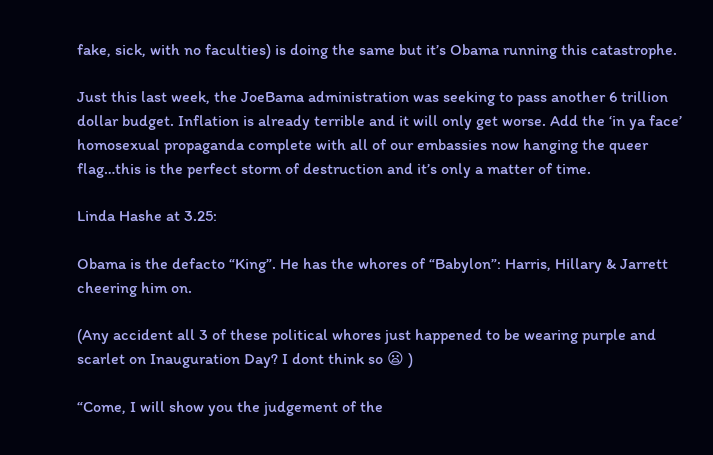fake, sick, with no faculties) is doing the same but it’s Obama running this catastrophe.

Just this last week, the JoeBama administration was seeking to pass another 6 trillion dollar budget. Inflation is already terrible and it will only get worse. Add the ‘in ya face’ homosexual propaganda complete with all of our embassies now hanging the queer flag…this is the perfect storm of destruction and it’s only a matter of time.

Linda Hashe at 3.25:

Obama is the defacto “King”. He has the whores of “Babylon”: Harris, Hillary & Jarrett cheering him on.

(Any accident all 3 of these political whores just happened to be wearing purple and scarlet on Inauguration Day? I dont think so 😦 )

“Come, I will show you the judgement of the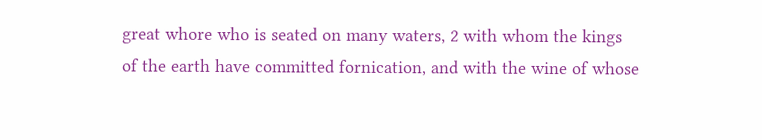great whore who is seated on many waters, 2 with whom the kings of the earth have committed fornication, and with the wine of whose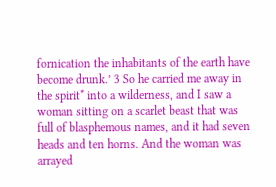fornication the inhabitants of the earth have become drunk.’ 3 So he carried me away in the spirit* into a wilderness, and I saw a woman sitting on a scarlet beast that was full of blasphemous names, and it had seven heads and ten horns. And the woman was arrayed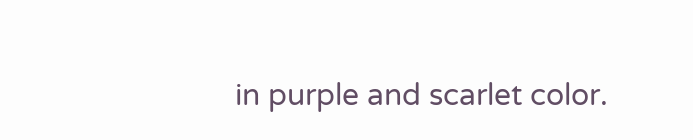in purple and scarlet color.